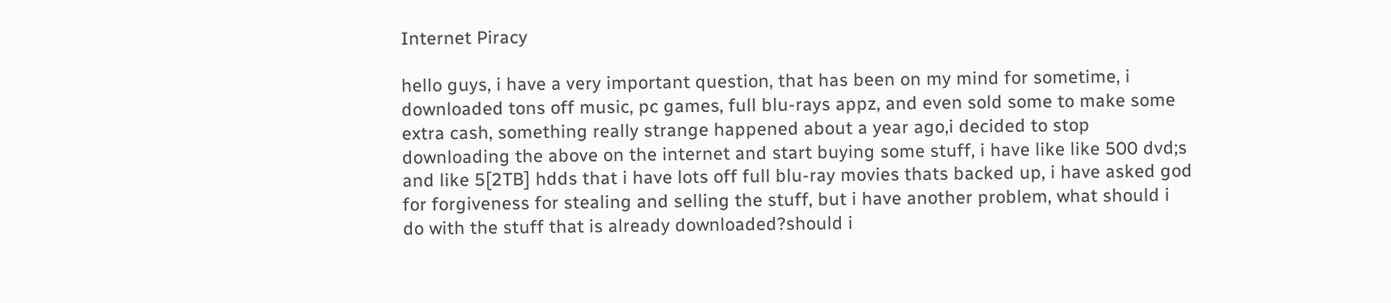Internet Piracy

hello guys, i have a very important question, that has been on my mind for sometime, i downloaded tons off music, pc games, full blu-rays appz, and even sold some to make some extra cash, something really strange happened about a year ago,i decided to stop downloading the above on the internet and start buying some stuff, i have like like 500 dvd;s and like 5[2TB] hdds that i have lots off full blu-ray movies thats backed up, i have asked god for forgiveness for stealing and selling the stuff, but i have another problem, what should i do with the stuff that is already downloaded?should i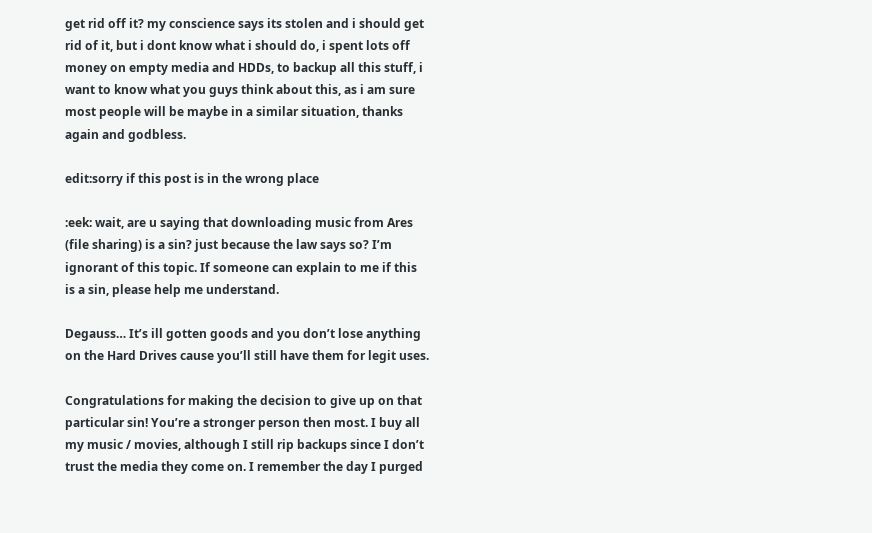get rid off it? my conscience says its stolen and i should get rid of it, but i dont know what i should do, i spent lots off money on empty media and HDDs, to backup all this stuff, i want to know what you guys think about this, as i am sure most people will be maybe in a similar situation, thanks again and godbless.

edit:sorry if this post is in the wrong place

:eek: wait, are u saying that downloading music from Ares (file sharing) is a sin? just because the law says so? I’m ignorant of this topic. If someone can explain to me if this is a sin, please help me understand.

Degauss… It’s ill gotten goods and you don’t lose anything on the Hard Drives cause you’ll still have them for legit uses.

Congratulations for making the decision to give up on that particular sin! You’re a stronger person then most. I buy all my music / movies, although I still rip backups since I don’t trust the media they come on. I remember the day I purged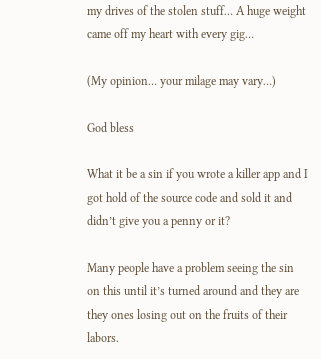my drives of the stolen stuff… A huge weight came off my heart with every gig…

(My opinion… your milage may vary…)

God bless

What it be a sin if you wrote a killer app and I got hold of the source code and sold it and didn’t give you a penny or it?

Many people have a problem seeing the sin on this until it’s turned around and they are they ones losing out on the fruits of their labors.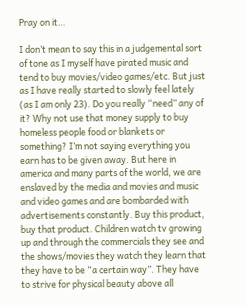Pray on it…

I don’t mean to say this in a judgemental sort of tone as I myself have pirated music and tend to buy movies/video games/etc. But just as I have really started to slowly feel lately (as I am only 23). Do you really “need” any of it? Why not use that money supply to buy homeless people food or blankets or something? I’m not saying everything you earn has to be given away. But here in america and many parts of the world, we are enslaved by the media and movies and music and video games and are bombarded with advertisements constantly. Buy this product, buy that product. Children watch tv growing up and through the commercials they see and the shows/movies they watch they learn that they have to be “a certain way”. They have to strive for physical beauty above all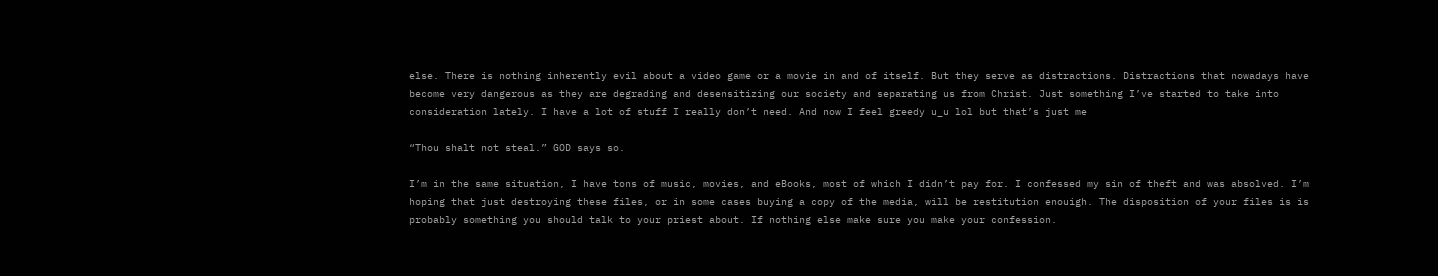else. There is nothing inherently evil about a video game or a movie in and of itself. But they serve as distractions. Distractions that nowadays have become very dangerous as they are degrading and desensitizing our society and separating us from Christ. Just something I’ve started to take into consideration lately. I have a lot of stuff I really don’t need. And now I feel greedy u_u lol but that’s just me

“Thou shalt not steal.” GOD says so.

I’m in the same situation, I have tons of music, movies, and eBooks, most of which I didn’t pay for. I confessed my sin of theft and was absolved. I’m hoping that just destroying these files, or in some cases buying a copy of the media, will be restitution enouigh. The disposition of your files is is probably something you should talk to your priest about. If nothing else make sure you make your confession.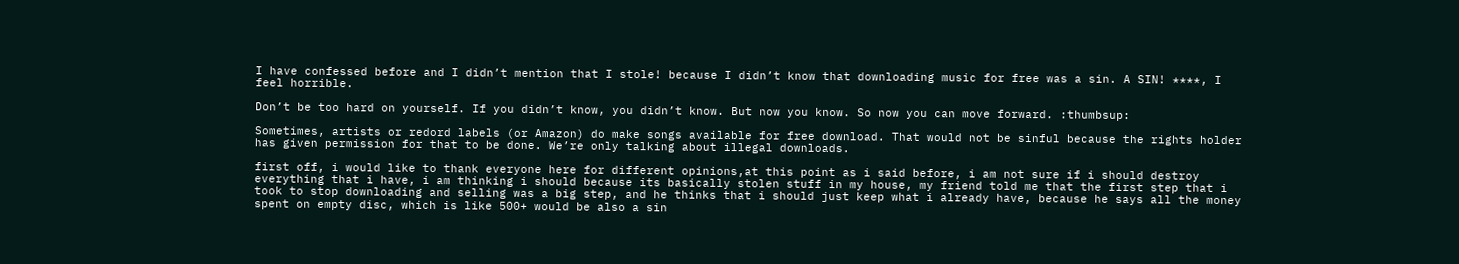I have confessed before and I didn’t mention that I stole! because I didn’t know that downloading music for free was a sin. A SIN! ****, I feel horrible.

Don’t be too hard on yourself. If you didn’t know, you didn’t know. But now you know. So now you can move forward. :thumbsup:

Sometimes, artists or redord labels (or Amazon) do make songs available for free download. That would not be sinful because the rights holder has given permission for that to be done. We’re only talking about illegal downloads.

first off, i would like to thank everyone here for different opinions,at this point as i said before, i am not sure if i should destroy everything that i have, i am thinking i should because its basically stolen stuff in my house, my friend told me that the first step that i took to stop downloading and selling was a big step, and he thinks that i should just keep what i already have, because he says all the money spent on empty disc, which is like 500+ would be also a sin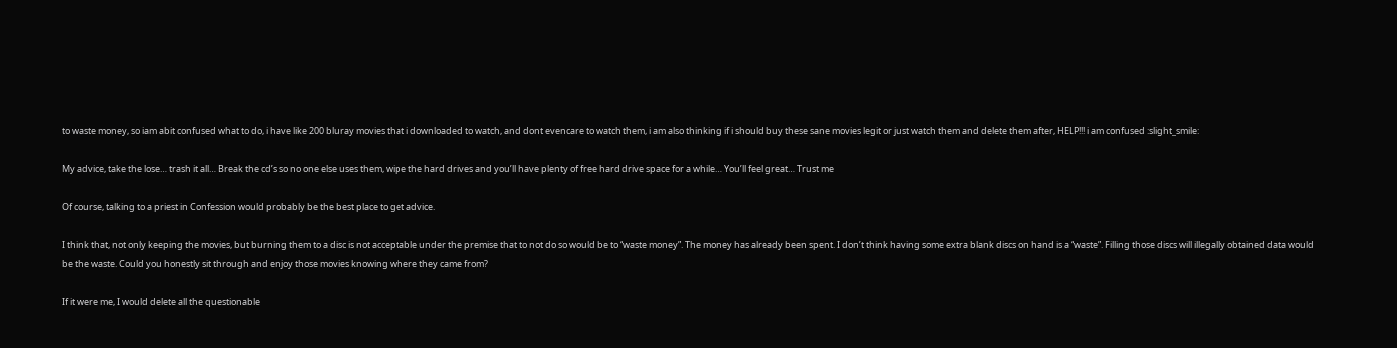to waste money, so iam abit confused what to do, i have like 200 bluray movies that i downloaded to watch, and dont evencare to watch them, i am also thinking if i should buy these sane movies legit or just watch them and delete them after, HELP!!! i am confused :slight_smile:

My advice, take the lose… trash it all… Break the cd’s so no one else uses them, wipe the hard drives and you’ll have plenty of free hard drive space for a while… You’ll feel great… Trust me

Of course, talking to a priest in Confession would probably be the best place to get advice.

I think that, not only keeping the movies, but burning them to a disc is not acceptable under the premise that to not do so would be to “waste money”. The money has already been spent. I don’t think having some extra blank discs on hand is a “waste”. Filling those discs will illegally obtained data would be the waste. Could you honestly sit through and enjoy those movies knowing where they came from?

If it were me, I would delete all the questionable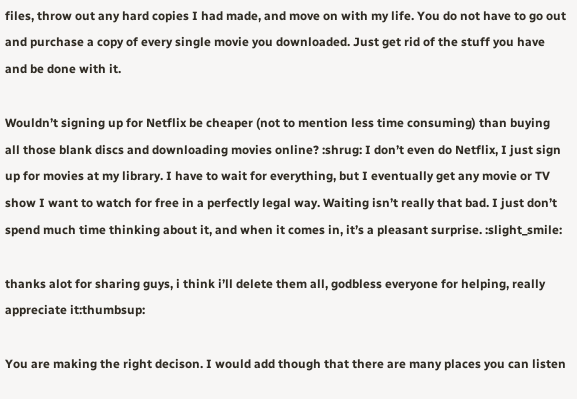files, throw out any hard copies I had made, and move on with my life. You do not have to go out and purchase a copy of every single movie you downloaded. Just get rid of the stuff you have and be done with it.

Wouldn’t signing up for Netflix be cheaper (not to mention less time consuming) than buying all those blank discs and downloading movies online? :shrug: I don’t even do Netflix, I just sign up for movies at my library. I have to wait for everything, but I eventually get any movie or TV show I want to watch for free in a perfectly legal way. Waiting isn’t really that bad. I just don’t spend much time thinking about it, and when it comes in, it’s a pleasant surprise. :slight_smile:

thanks alot for sharing guys, i think i’ll delete them all, godbless everyone for helping, really appreciate it:thumbsup:

You are making the right decison. I would add though that there are many places you can listen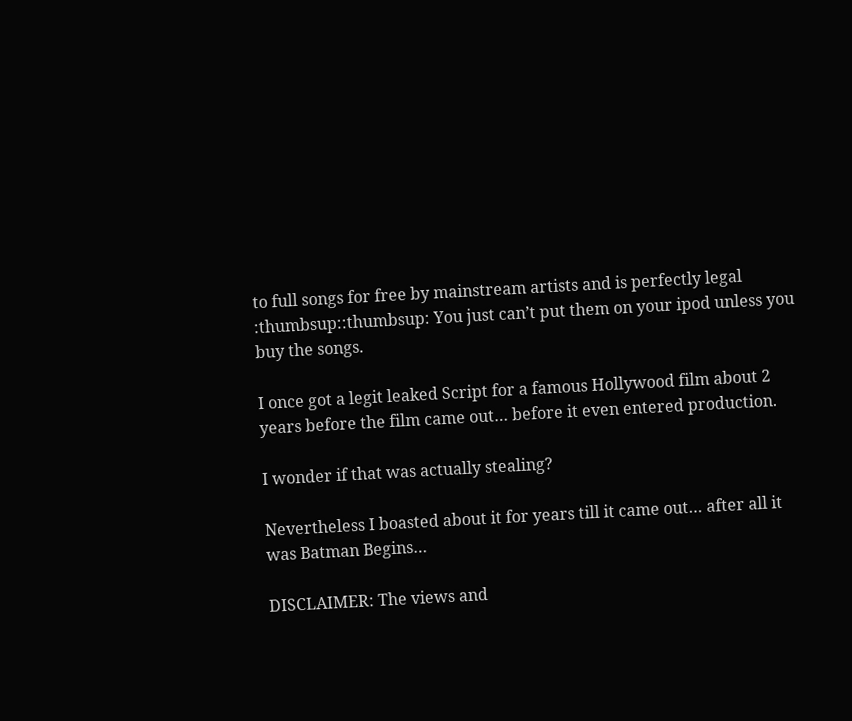to full songs for free by mainstream artists and is perfectly legal :thumbsup::thumbsup: You just can’t put them on your ipod unless you buy the songs.

I once got a legit leaked Script for a famous Hollywood film about 2 years before the film came out… before it even entered production.

I wonder if that was actually stealing?

Nevertheless I boasted about it for years till it came out… after all it was Batman Begins…

DISCLAIMER: The views and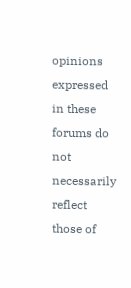opinions expressed in these forums do not necessarily reflect those of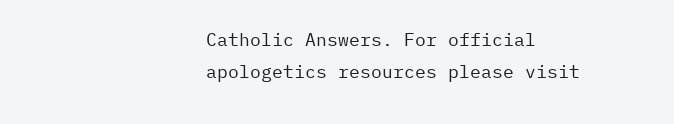Catholic Answers. For official apologetics resources please visit